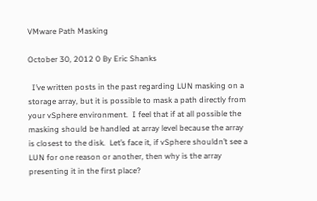VMware Path Masking

October 30, 2012 0 By Eric Shanks

  I’ve written posts in the past regarding LUN masking on a storage array, but it is possible to mask a path directly from your vSphere environment.  I feel that if at all possible the masking should be handled at array level because the array is closest to the disk.  Let’s face it, if vSphere shouldn’t see a LUN for one reason or another, then why is the array presenting it in the first place?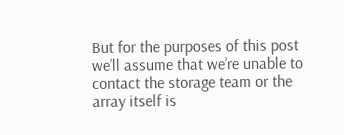But for the purposes of this post we’ll assume that we’re unable to contact the storage team or the array itself is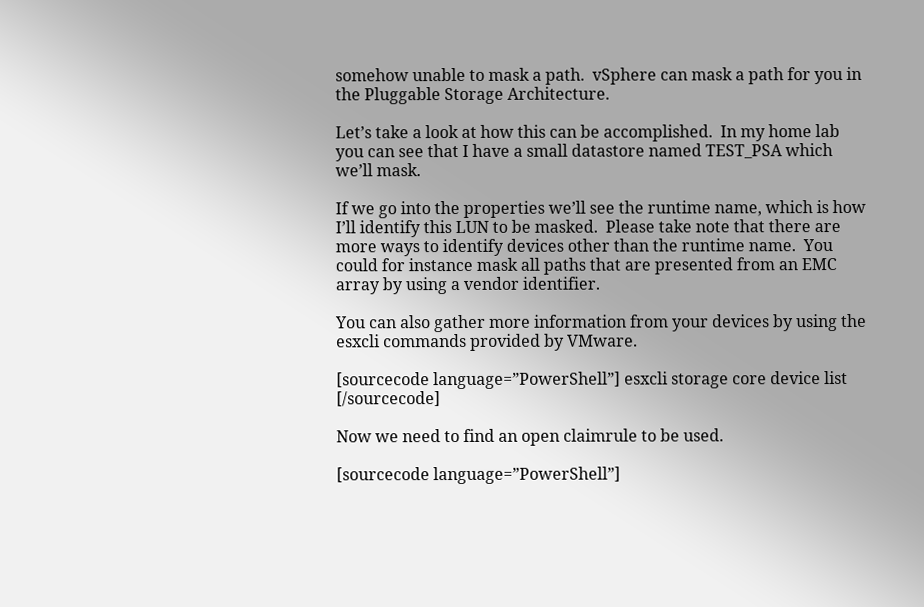somehow unable to mask a path.  vSphere can mask a path for you in the Pluggable Storage Architecture.

Let’s take a look at how this can be accomplished.  In my home lab you can see that I have a small datastore named TEST_PSA which we’ll mask.

If we go into the properties we’ll see the runtime name, which is how I’ll identify this LUN to be masked.  Please take note that there are more ways to identify devices other than the runtime name.  You could for instance mask all paths that are presented from an EMC array by using a vendor identifier.

You can also gather more information from your devices by using the esxcli commands provided by VMware.

[sourcecode language=”PowerShell”] esxcli storage core device list [/sourcecode]

Now we need to find an open claimrule to be used.

[sourcecode language=”PowerShell”]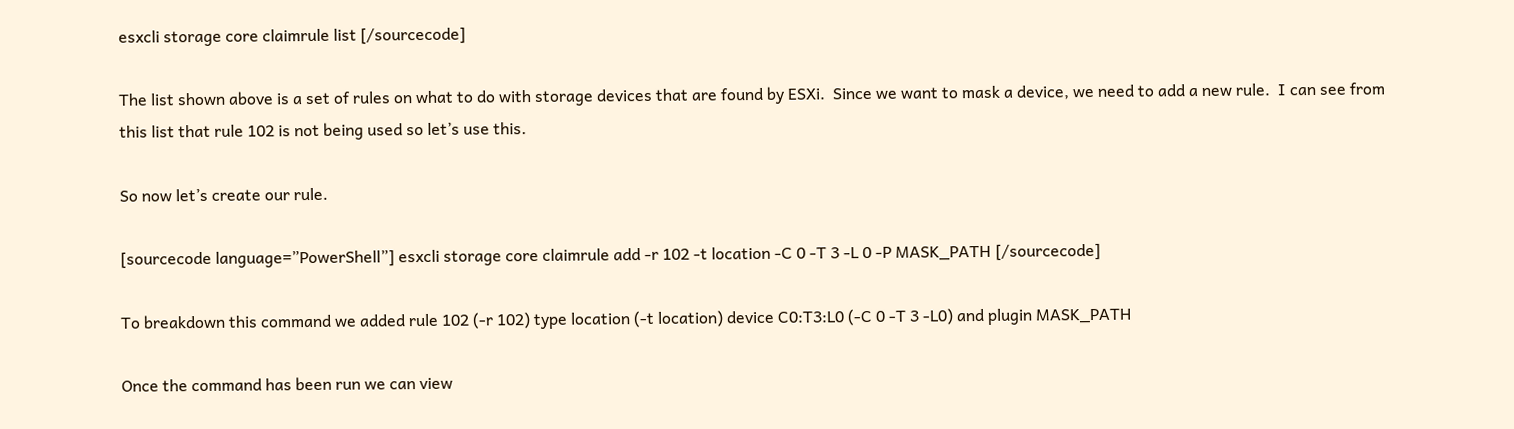esxcli storage core claimrule list [/sourcecode]

The list shown above is a set of rules on what to do with storage devices that are found by ESXi.  Since we want to mask a device, we need to add a new rule.  I can see from this list that rule 102 is not being used so let’s use this.

So now let’s create our rule.

[sourcecode language=”PowerShell”] esxcli storage core claimrule add -r 102 -t location -C 0 -T 3 -L 0 -P MASK_PATH [/sourcecode]

To breakdown this command we added rule 102 (-r 102) type location (-t location) device C0:T3:L0 (-C 0 -T 3 -L0) and plugin MASK_PATH

Once the command has been run we can view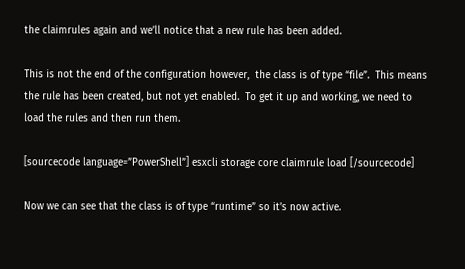the claimrules again and we’ll notice that a new rule has been added.

This is not the end of the configuration however,  the class is of type “file”.  This means the rule has been created, but not yet enabled.  To get it up and working, we need to load the rules and then run them.

[sourcecode language=”PowerShell”] esxcli storage core claimrule load [/sourcecode]

Now we can see that the class is of type “runtime” so it’s now active.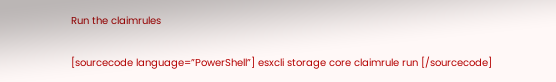Run the claimrules

[sourcecode language=”PowerShell”] esxcli storage core claimrule run [/sourcecode]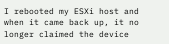I rebooted my ESXi host and when it came back up, it no longer claimed the device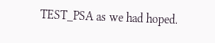TEST_PSA as we had hoped.